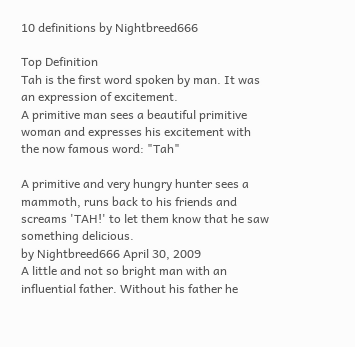10 definitions by Nightbreed666

Top Definition
Tah is the first word spoken by man. It was an expression of excitement.
A primitive man sees a beautiful primitive woman and expresses his excitement with the now famous word: "Tah"

A primitive and very hungry hunter sees a mammoth, runs back to his friends and screams 'TAH!' to let them know that he saw something delicious.
by Nightbreed666 April 30, 2009
A little and not so bright man with an influential father. Without his father he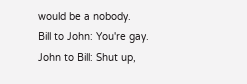would be a nobody.
Bill to John: You're gay.
John to Bill: Shut up,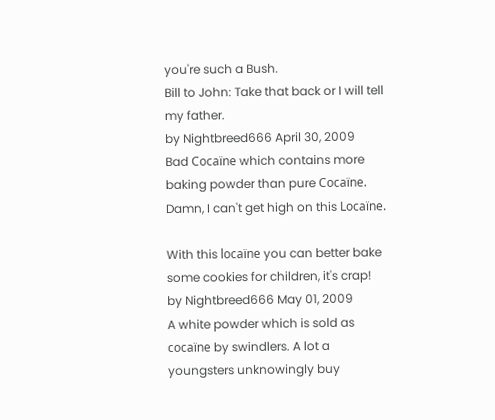you're such a Bush.
Bill to John: Take that back or I will tell my father.
by Nightbreed666 April 30, 2009
Bad Cocaïne which contains more baking powder than pure Cocaïne.
Damn, I can't get high on this Locaïne.

With this locaïne you can better bake some cookies for children, it's crap!
by Nightbreed666 May 01, 2009
A white powder which is sold as cocaïne by swindlers. A lot a youngsters unknowingly buy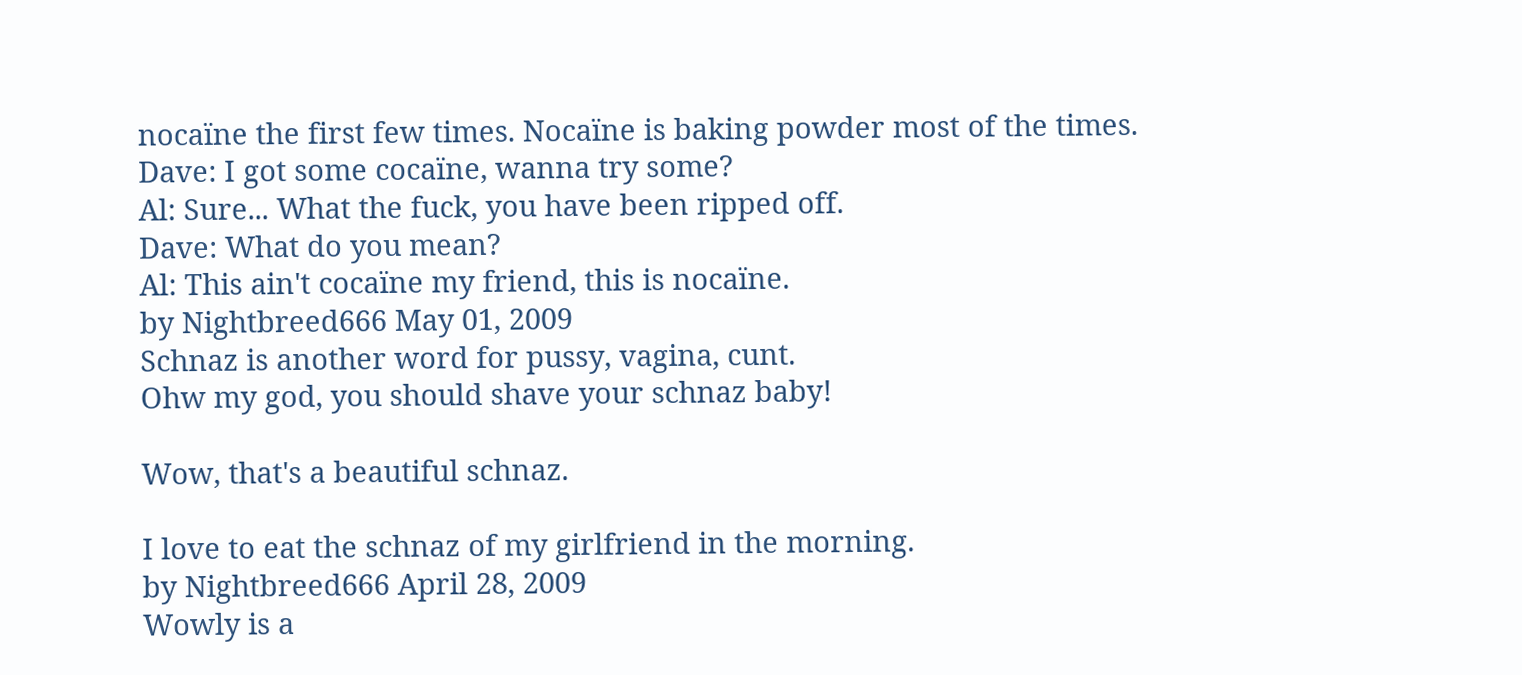nocaïne the first few times. Nocaïne is baking powder most of the times.
Dave: I got some cocaïne, wanna try some?
Al: Sure... What the fuck, you have been ripped off.
Dave: What do you mean?
Al: This ain't cocaïne my friend, this is nocaïne.
by Nightbreed666 May 01, 2009
Schnaz is another word for pussy, vagina, cunt.
Ohw my god, you should shave your schnaz baby!

Wow, that's a beautiful schnaz.

I love to eat the schnaz of my girlfriend in the morning.
by Nightbreed666 April 28, 2009
Wowly is a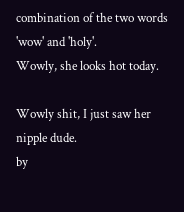combination of the two words 'wow' and 'holy'.
Wowly, she looks hot today.

Wowly shit, I just saw her nipple dude.
by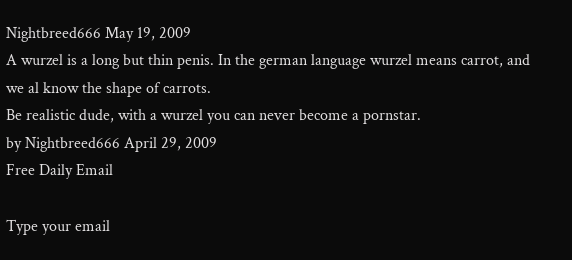Nightbreed666 May 19, 2009
A wurzel is a long but thin penis. In the german language wurzel means carrot, and we al know the shape of carrots.
Be realistic dude, with a wurzel you can never become a pornstar.
by Nightbreed666 April 29, 2009
Free Daily Email

Type your email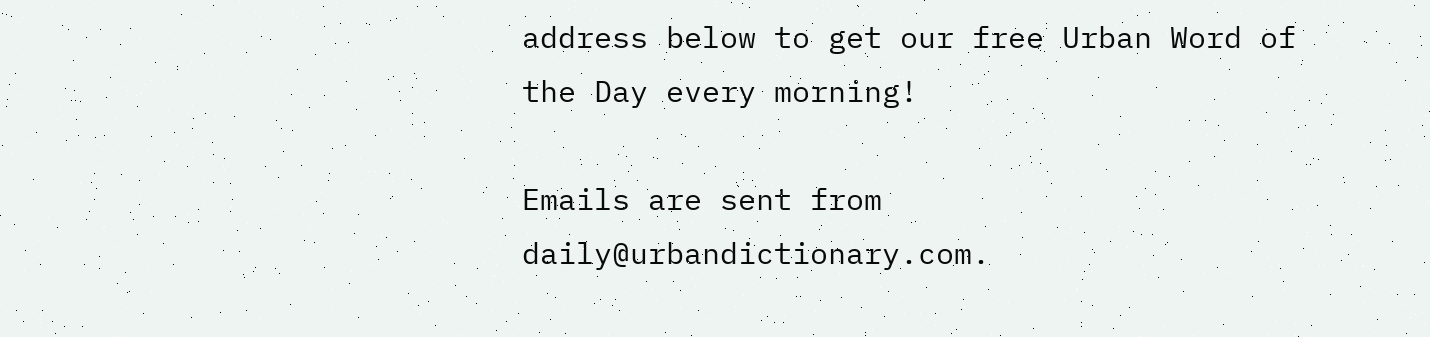address below to get our free Urban Word of the Day every morning!

Emails are sent from daily@urbandictionary.com.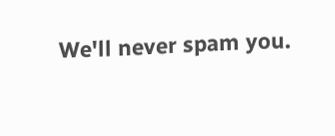We'll never spam you.